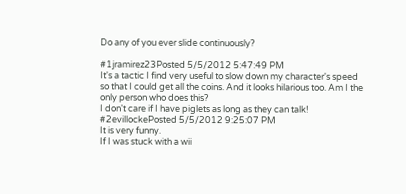Do any of you ever slide continuously?

#1jramirez23Posted 5/5/2012 5:47:49 PM
It's a tactic I find very useful to slow down my character's speed so that I could get all the coins. And it looks hilarious too. Am I the only person who does this?
I don't care if I have piglets as long as they can talk!
#2evillockePosted 5/5/2012 9:25:07 PM
It is very funny.
If I was stuck with a wii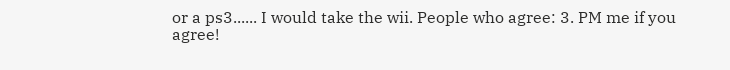or a ps3...... I would take the wii. People who agree: 3. PM me if you agree!